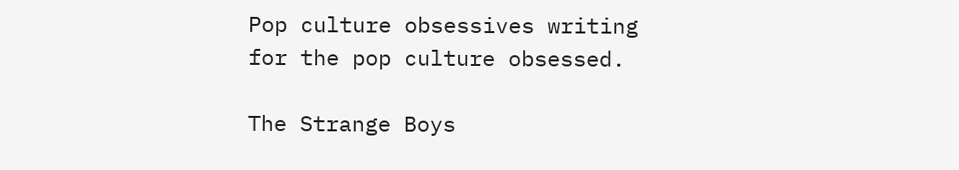Pop culture obsessives writing for the pop culture obsessed.

The Strange Boys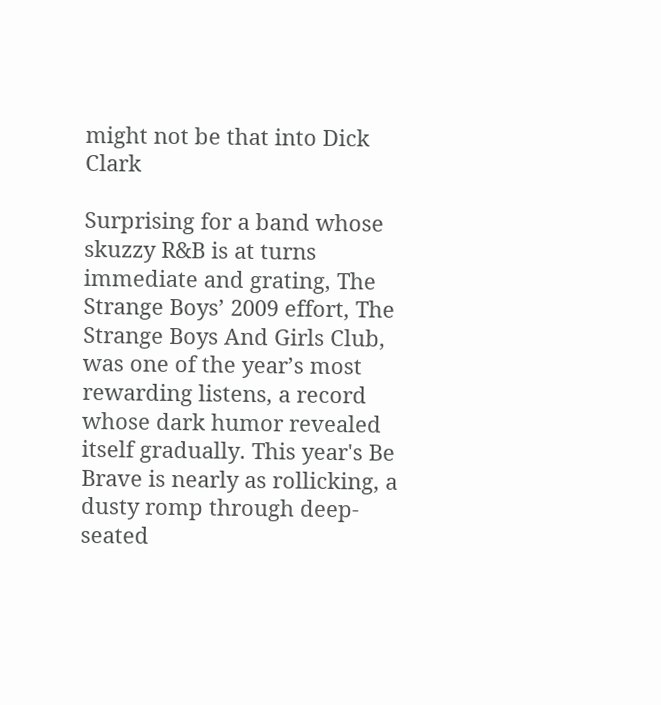might not be that into Dick Clark

Surprising for a band whose skuzzy R&B is at turns immediate and grating, The Strange Boys’ 2009 effort, The Strange Boys And Girls Club, was one of the year’s most rewarding listens, a record whose dark humor revealed itself gradually. This year's Be Brave is nearly as rollicking, a dusty romp through deep-seated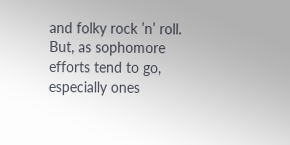and folky rock ’n’ roll. But, as sophomore efforts tend to go, especially ones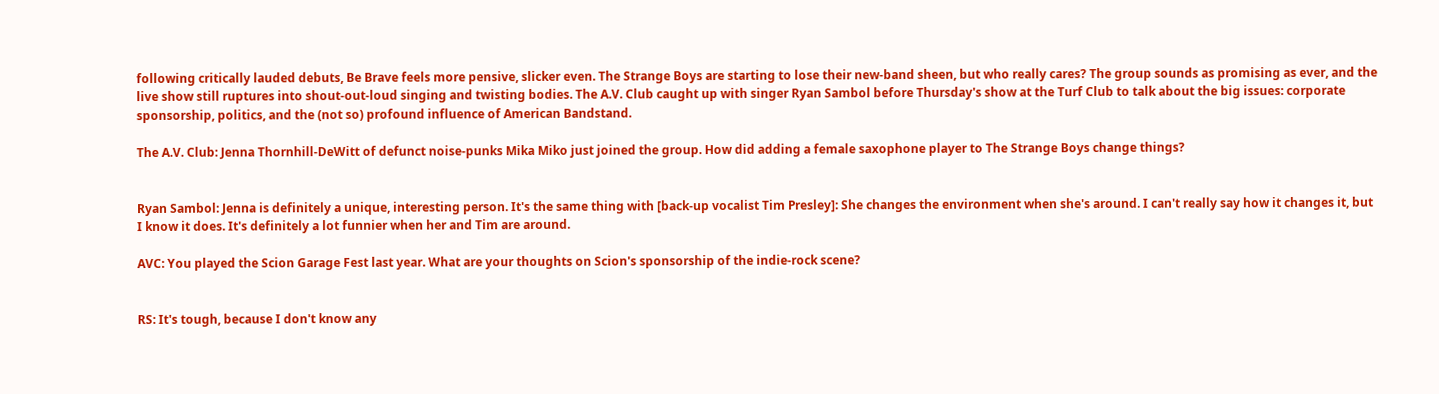following critically lauded debuts, Be Brave feels more pensive, slicker even. The Strange Boys are starting to lose their new-band sheen, but who really cares? The group sounds as promising as ever, and the live show still ruptures into shout-out-loud singing and twisting bodies. The A.V. Club caught up with singer Ryan Sambol before Thursday's show at the Turf Club to talk about the big issues: corporate sponsorship, politics, and the (not so) profound influence of American Bandstand.

The A.V. Club: Jenna Thornhill-DeWitt of defunct noise-punks Mika Miko just joined the group. How did adding a female saxophone player to The Strange Boys change things?


Ryan Sambol: Jenna is definitely a unique, interesting person. It's the same thing with [back-up vocalist Tim Presley]: She changes the environment when she's around. I can't really say how it changes it, but I know it does. It's definitely a lot funnier when her and Tim are around.

AVC: You played the Scion Garage Fest last year. What are your thoughts on Scion's sponsorship of the indie-rock scene?


RS: It's tough, because I don't know any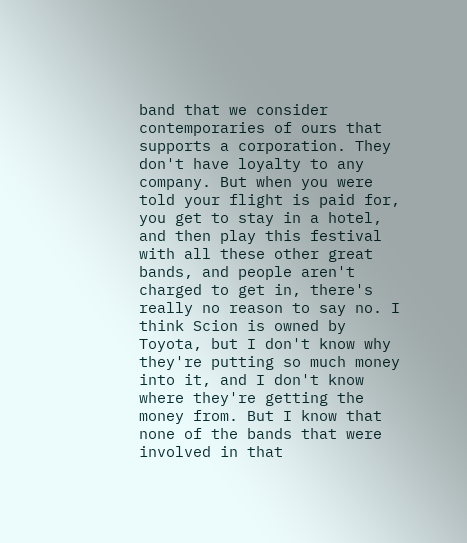band that we consider contemporaries of ours that supports a corporation. They don't have loyalty to any company. But when you were told your flight is paid for, you get to stay in a hotel, and then play this festival with all these other great bands, and people aren't charged to get in, there's really no reason to say no. I think Scion is owned by Toyota, but I don't know why they're putting so much money into it, and I don't know where they're getting the money from. But I know that none of the bands that were involved in that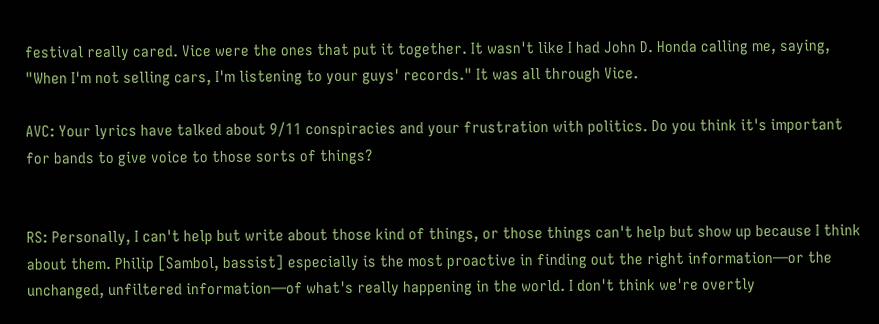festival really cared. Vice were the ones that put it together. It wasn't like I had John D. Honda calling me, saying, "When I'm not selling cars, I'm listening to your guys' records." It was all through Vice.

AVC: Your lyrics have talked about 9/11 conspiracies and your frustration with politics. Do you think it's important for bands to give voice to those sorts of things?


RS: Personally, I can't help but write about those kind of things, or those things can't help but show up because I think about them. Philip [Sambol, bassist] especially is the most proactive in finding out the right information—or the unchanged, unfiltered information—of what's really happening in the world. I don't think we're overtly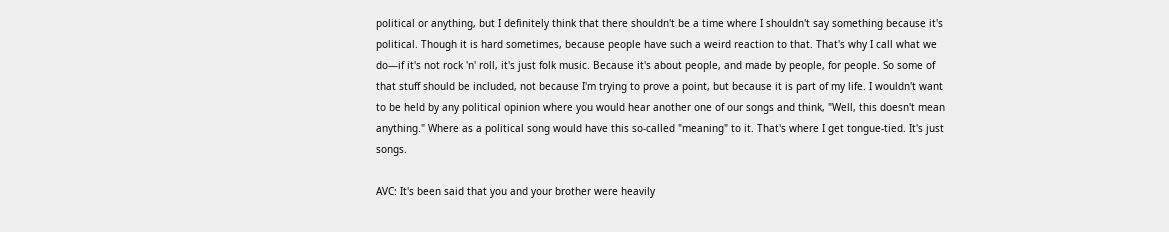political or anything, but I definitely think that there shouldn't be a time where I shouldn't say something because it's political. Though it is hard sometimes, because people have such a weird reaction to that. That's why I call what we do—if it's not rock 'n' roll, it's just folk music. Because it's about people, and made by people, for people. So some of that stuff should be included, not because I'm trying to prove a point, but because it is part of my life. I wouldn't want to be held by any political opinion where you would hear another one of our songs and think, "Well, this doesn't mean anything." Where as a political song would have this so-called "meaning" to it. That's where I get tongue-tied. It's just songs.

AVC: It's been said that you and your brother were heavily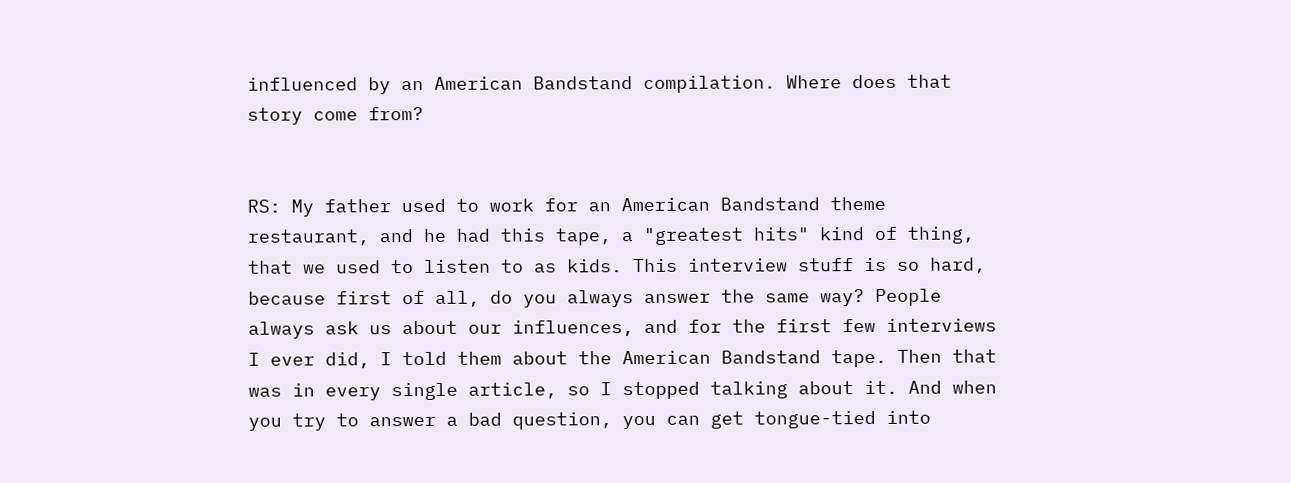influenced by an American Bandstand compilation. Where does that story come from?


RS: My father used to work for an American Bandstand theme restaurant, and he had this tape, a "greatest hits" kind of thing, that we used to listen to as kids. This interview stuff is so hard, because first of all, do you always answer the same way? People always ask us about our influences, and for the first few interviews I ever did, I told them about the American Bandstand tape. Then that was in every single article, so I stopped talking about it. And when you try to answer a bad question, you can get tongue-tied into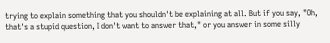trying to explain something that you shouldn't be explaining at all. But if you say, "Oh, that's a stupid question, I don't want to answer that," or you answer in some silly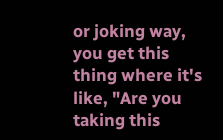or joking way, you get this thing where it's like, "Are you taking this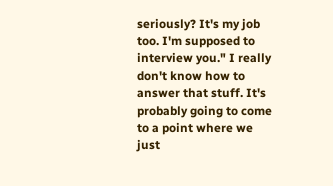seriously? It's my job too. I'm supposed to interview you." I really don't know how to answer that stuff. It's probably going to come to a point where we just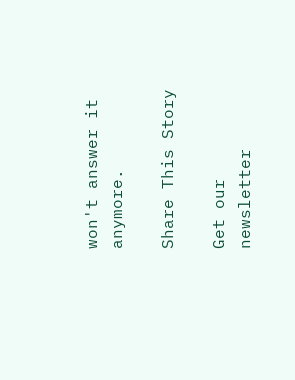won't answer it anymore.

Share This Story

Get our newsletter